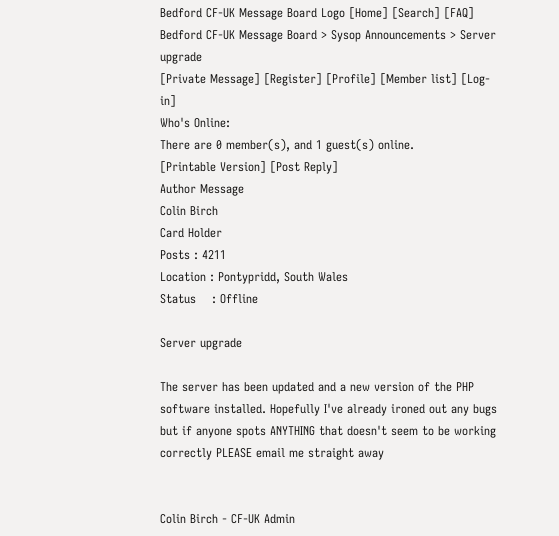Bedford CF-UK Message Board Logo [Home] [Search] [FAQ]
Bedford CF-UK Message Board > Sysop Announcements > Server upgrade
[Private Message] [Register] [Profile] [Member list] [Log-in]
Who's Online:
There are 0 member(s), and 1 guest(s) online.
[Printable Version] [Post Reply]
Author Message
Colin Birch
Card Holder
Posts : 4211
Location : Pontypridd, South Wales
Status    : Offline

Server upgrade

The server has been updated and a new version of the PHP software installed. Hopefully I've already ironed out any bugs but if anyone spots ANYTHING that doesn't seem to be working correctly PLEASE email me straight away


Colin Birch - CF-UK Admin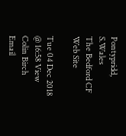Pontypridd, S.Wales
The Bedford CF Web Site

Tue 04 Dec 2018 @ 16:58 View Colin Birch   Email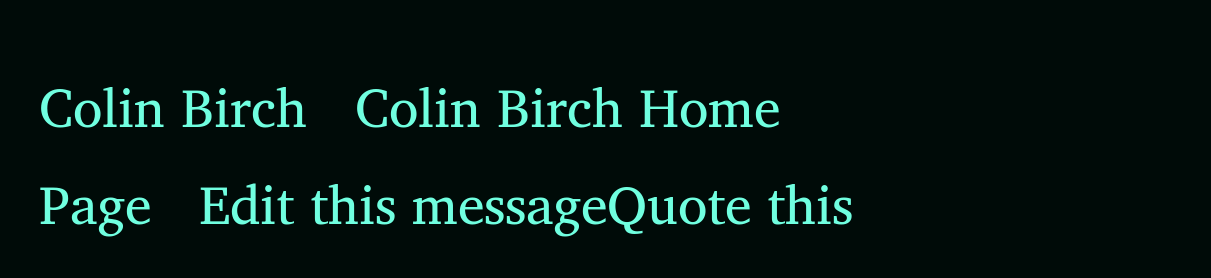Colin Birch   Colin Birch Home Page   Edit this messageQuote this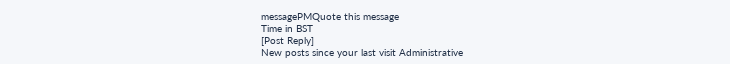messagePMQuote this message
Time in BST
[Post Reply]
New posts since your last visit Administrative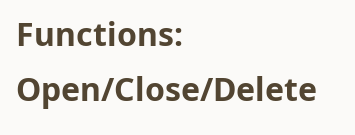Functions: Open/Close/Delete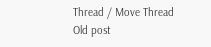Thread / Move Thread
Old post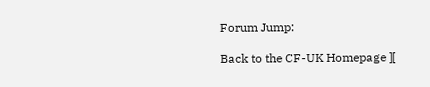Forum Jump:

Back to the CF-UK Homepage ][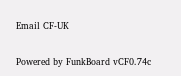Email CF-UK

Powered by FunkBoard vCF0.74c